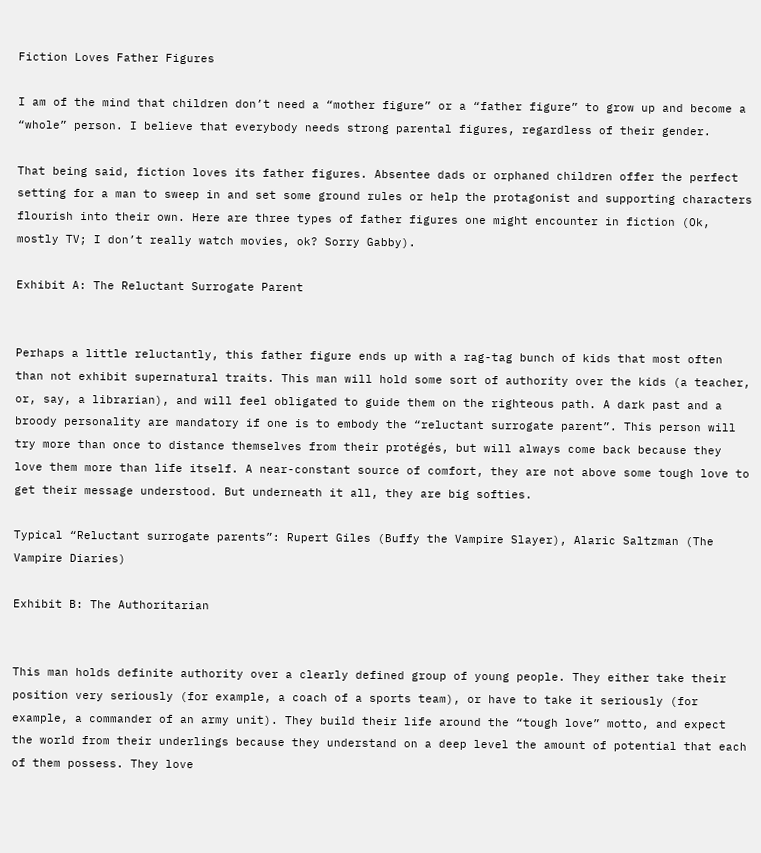Fiction Loves Father Figures

I am of the mind that children don’t need a “mother figure” or a “father figure” to grow up and become a “whole” person. I believe that everybody needs strong parental figures, regardless of their gender.

That being said, fiction loves its father figures. Absentee dads or orphaned children offer the perfect setting for a man to sweep in and set some ground rules or help the protagonist and supporting characters flourish into their own. Here are three types of father figures one might encounter in fiction (Ok, mostly TV; I don’t really watch movies, ok? Sorry Gabby).

Exhibit A: The Reluctant Surrogate Parent


Perhaps a little reluctantly, this father figure ends up with a rag-tag bunch of kids that most often than not exhibit supernatural traits. This man will hold some sort of authority over the kids (a teacher, or, say, a librarian), and will feel obligated to guide them on the righteous path. A dark past and a broody personality are mandatory if one is to embody the “reluctant surrogate parent”. This person will try more than once to distance themselves from their protégés, but will always come back because they love them more than life itself. A near-constant source of comfort, they are not above some tough love to get their message understood. But underneath it all, they are big softies.

Typical “Reluctant surrogate parents”: Rupert Giles (Buffy the Vampire Slayer), Alaric Saltzman (The Vampire Diaries)

Exhibit B: The Authoritarian


This man holds definite authority over a clearly defined group of young people. They either take their position very seriously (for example, a coach of a sports team), or have to take it seriously (for example, a commander of an army unit). They build their life around the “tough love” motto, and expect the world from their underlings because they understand on a deep level the amount of potential that each of them possess. They love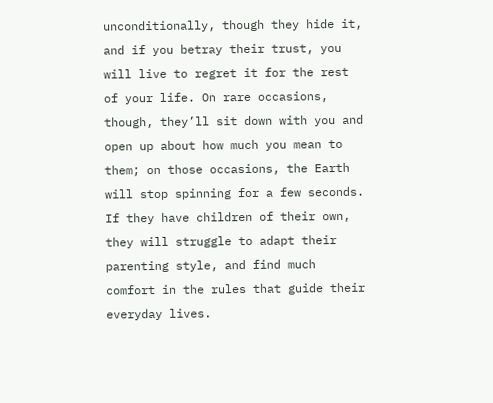unconditionally, though they hide it, and if you betray their trust, you will live to regret it for the rest of your life. On rare occasions, though, they’ll sit down with you and open up about how much you mean to them; on those occasions, the Earth will stop spinning for a few seconds. If they have children of their own, they will struggle to adapt their parenting style, and find much comfort in the rules that guide their everyday lives.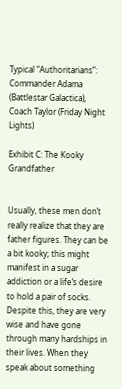Typical “Authoritarians”: Commander Adama (Battlestar Galactica), Coach Taylor (Friday Night Lights)

Exhibit C: The Kooky Grandfather


Usually, these men don’t really realize that they are father figures. They can be a bit kooky; this might manifest in a sugar addiction or a life’s desire to hold a pair of socks. Despite this, they are very wise and have gone through many hardships in their lives. When they speak about something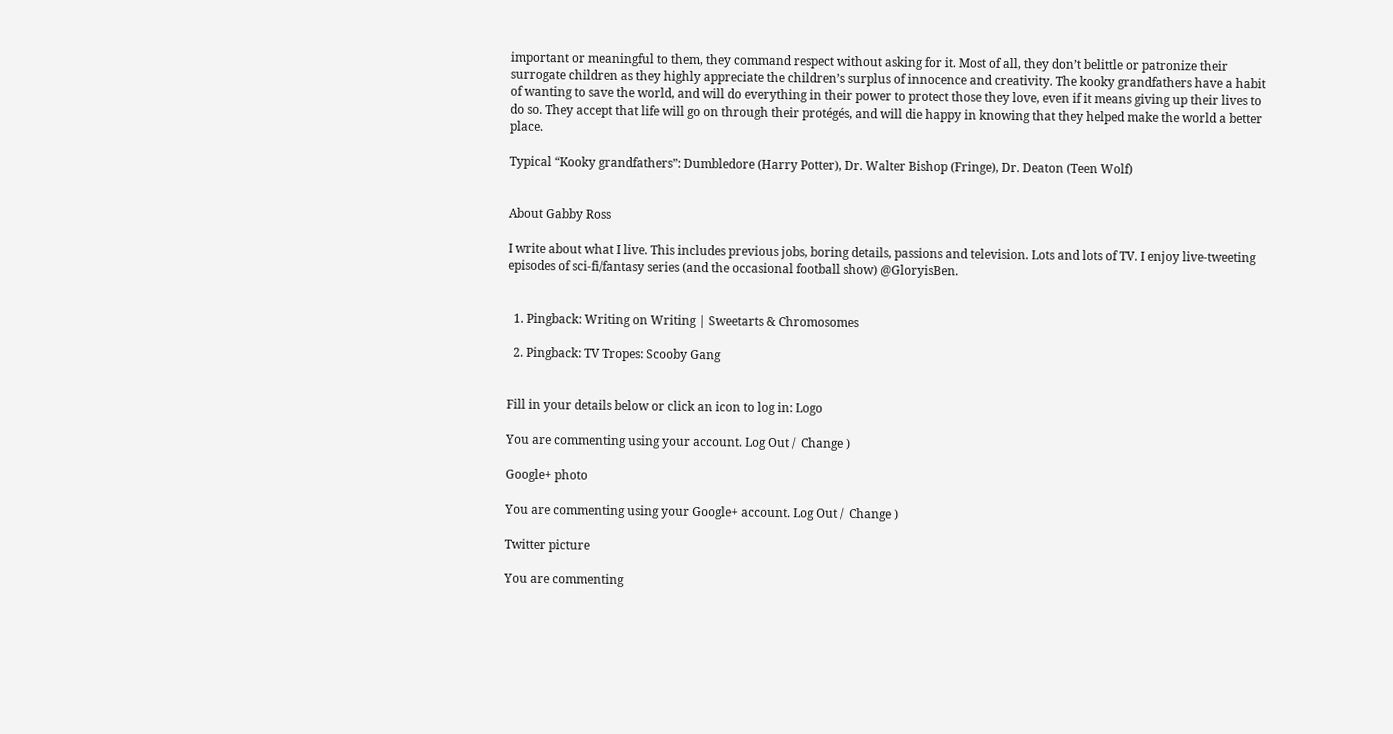important or meaningful to them, they command respect without asking for it. Most of all, they don’t belittle or patronize their surrogate children as they highly appreciate the children’s surplus of innocence and creativity. The kooky grandfathers have a habit of wanting to save the world, and will do everything in their power to protect those they love, even if it means giving up their lives to do so. They accept that life will go on through their protégés, and will die happy in knowing that they helped make the world a better place.

Typical “Kooky grandfathers”: Dumbledore (Harry Potter), Dr. Walter Bishop (Fringe), Dr. Deaton (Teen Wolf)


About Gabby Ross

I write about what I live. This includes previous jobs, boring details, passions and television. Lots and lots of TV. I enjoy live-tweeting episodes of sci-fi/fantasy series (and the occasional football show) @GloryisBen.


  1. Pingback: Writing on Writing | Sweetarts & Chromosomes

  2. Pingback: TV Tropes: Scooby Gang


Fill in your details below or click an icon to log in: Logo

You are commenting using your account. Log Out /  Change )

Google+ photo

You are commenting using your Google+ account. Log Out /  Change )

Twitter picture

You are commenting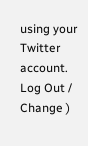using your Twitter account. Log Out /  Change )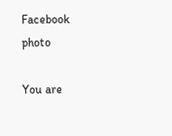Facebook photo

You are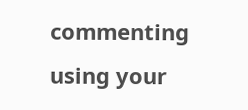commenting using your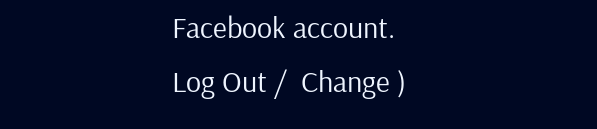Facebook account. Log Out /  Change )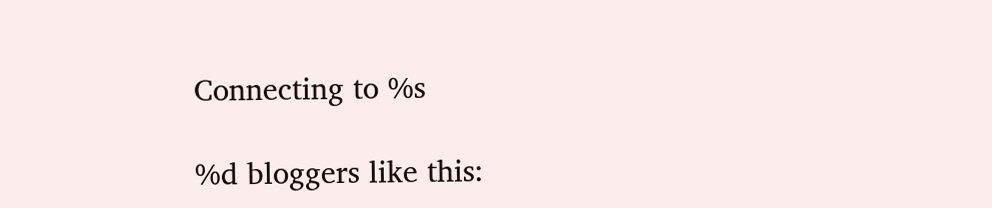Connecting to %s

%d bloggers like this: